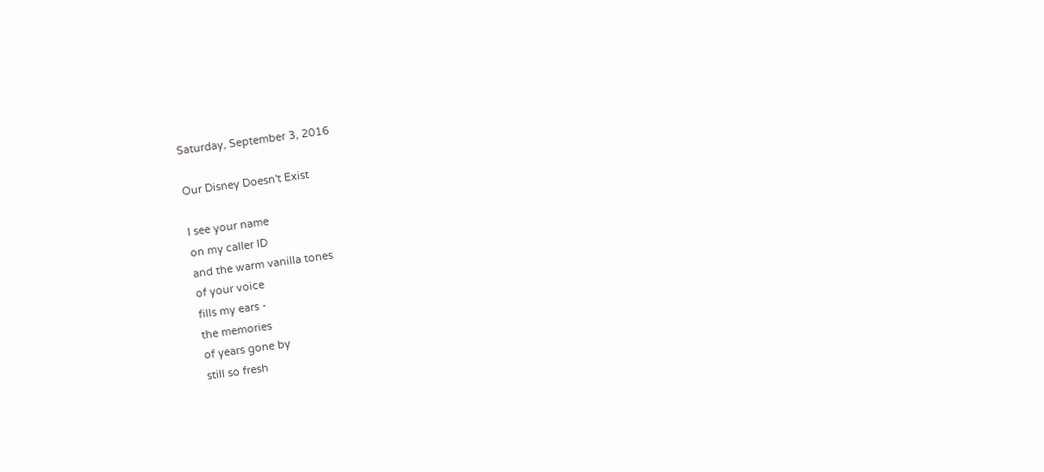Saturday, September 3, 2016

Our Disney Doesn't Exist

I see your name
on my caller ID
and the warm vanilla tones
of your voice
fills my ears -
the memories
of years gone by
still so fresh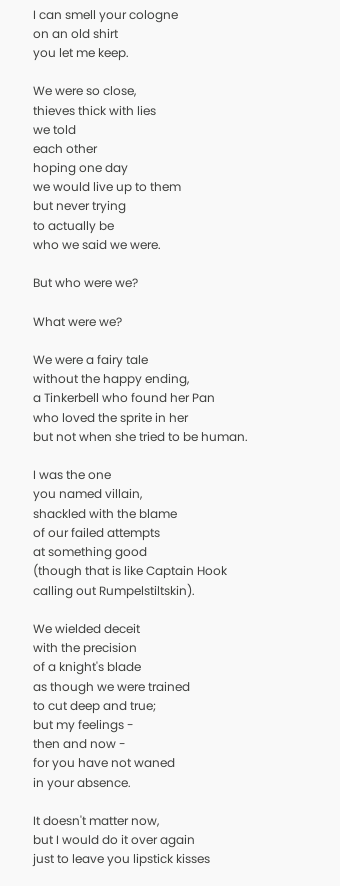I can smell your cologne
on an old shirt
you let me keep.

We were so close,
thieves thick with lies
we told
each other
hoping one day
we would live up to them
but never trying
to actually be
who we said we were.

But who were we?

What were we?

We were a fairy tale
without the happy ending,
a Tinkerbell who found her Pan
who loved the sprite in her
but not when she tried to be human.

I was the one
you named villain,
shackled with the blame
of our failed attempts
at something good
(though that is like Captain Hook
calling out Rumpelstiltskin).

We wielded deceit
with the precision
of a knight's blade
as though we were trained
to cut deep and true;
but my feelings -
then and now -
for you have not waned
in your absence.

It doesn't matter now,
but I would do it over again
just to leave you lipstick kisses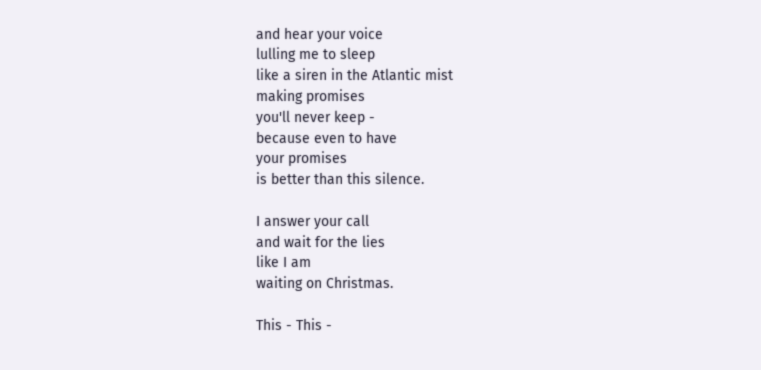and hear your voice
lulling me to sleep
like a siren in the Atlantic mist
making promises
you'll never keep -
because even to have
your promises
is better than this silence.

I answer your call
and wait for the lies
like I am
waiting on Christmas.

This - This -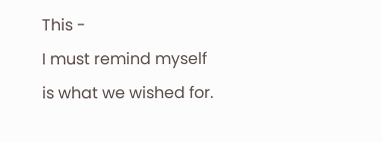This -
I must remind myself
is what we wished for.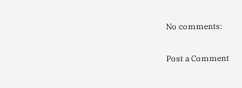No comments:

Post a Comment